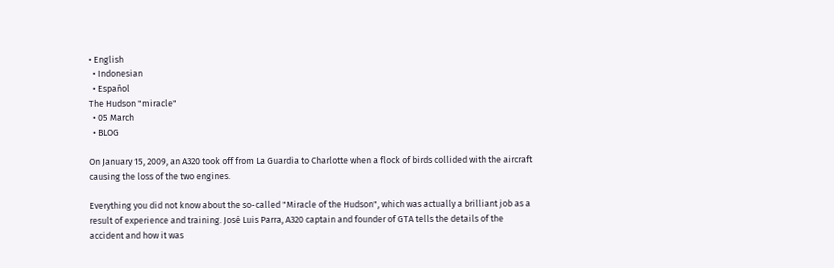• English
  • Indonesian
  • Español
The Hudson "miracle"
  • 05 March
  • BLOG

On January 15, 2009, an A320 took off from La Guardia to Charlotte when a flock of birds collided with the aircraft causing the loss of the two engines.

Everything you did not know about the so-called "Miracle of the Hudson", which was actually a brilliant job as a result of experience and training. José Luis Parra, A320 captain and founder of GTA tells the details of the accident and how it was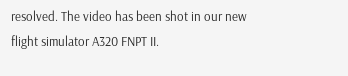resolved. The video has been shot in our new flight simulator A320 FNPT II.